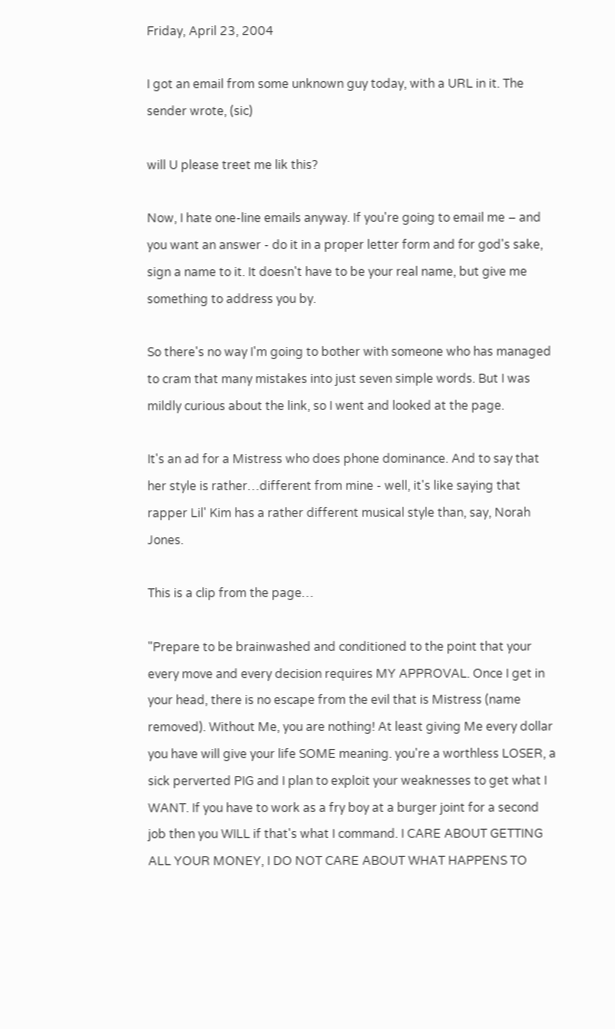Friday, April 23, 2004

I got an email from some unknown guy today, with a URL in it. The sender wrote, (sic)

will U please treet me lik this?

Now, I hate one-line emails anyway. If you're going to email me – and you want an answer - do it in a proper letter form and for god's sake, sign a name to it. It doesn't have to be your real name, but give me something to address you by.

So there's no way I'm going to bother with someone who has managed to cram that many mistakes into just seven simple words. But I was mildly curious about the link, so I went and looked at the page.

It's an ad for a Mistress who does phone dominance. And to say that her style is rather…different from mine - well, it's like saying that rapper Lil' Kim has a rather different musical style than, say, Norah Jones.

This is a clip from the page…

"Prepare to be brainwashed and conditioned to the point that your every move and every decision requires MY APPROVAL. Once I get in your head, there is no escape from the evil that is Mistress (name removed). Without Me, you are nothing! At least giving Me every dollar you have will give your life SOME meaning. you're a worthless LOSER, a sick perverted PIG and I plan to exploit your weaknesses to get what I WANT. If you have to work as a fry boy at a burger joint for a second job then you WILL if that's what I command. I CARE ABOUT GETTING ALL YOUR MONEY, I DO NOT CARE ABOUT WHAT HAPPENS TO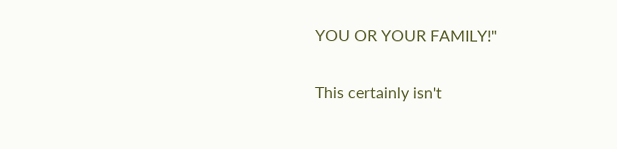YOU OR YOUR FAMILY!"

This certainly isn't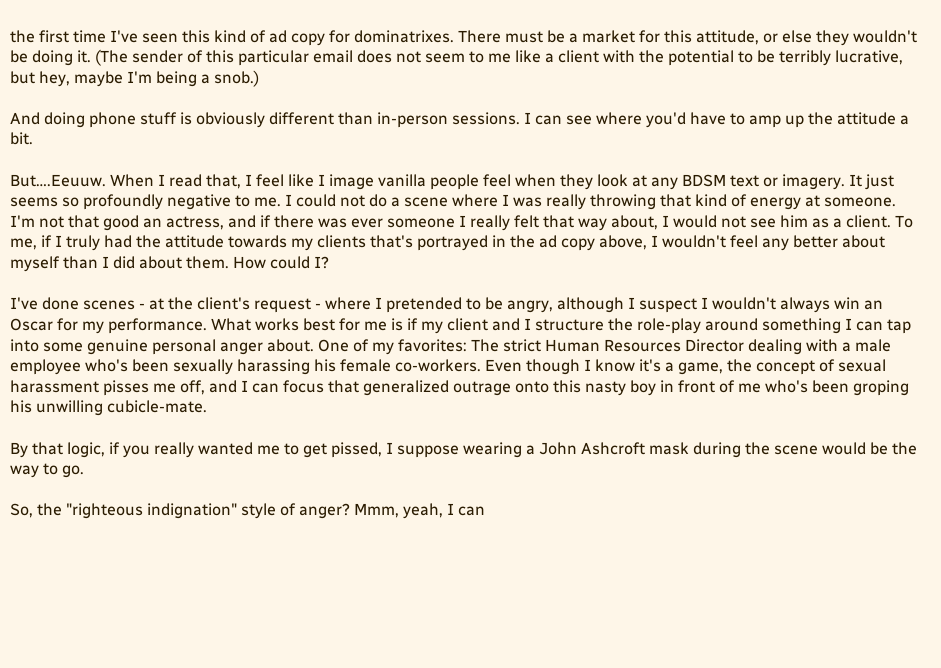the first time I've seen this kind of ad copy for dominatrixes. There must be a market for this attitude, or else they wouldn't be doing it. (The sender of this particular email does not seem to me like a client with the potential to be terribly lucrative, but hey, maybe I'm being a snob.)

And doing phone stuff is obviously different than in-person sessions. I can see where you'd have to amp up the attitude a bit.

But….Eeuuw. When I read that, I feel like I image vanilla people feel when they look at any BDSM text or imagery. It just seems so profoundly negative to me. I could not do a scene where I was really throwing that kind of energy at someone. I'm not that good an actress, and if there was ever someone I really felt that way about, I would not see him as a client. To me, if I truly had the attitude towards my clients that's portrayed in the ad copy above, I wouldn't feel any better about myself than I did about them. How could I?

I've done scenes - at the client's request - where I pretended to be angry, although I suspect I wouldn't always win an Oscar for my performance. What works best for me is if my client and I structure the role-play around something I can tap into some genuine personal anger about. One of my favorites: The strict Human Resources Director dealing with a male employee who's been sexually harassing his female co-workers. Even though I know it's a game, the concept of sexual harassment pisses me off, and I can focus that generalized outrage onto this nasty boy in front of me who's been groping his unwilling cubicle-mate.

By that logic, if you really wanted me to get pissed, I suppose wearing a John Ashcroft mask during the scene would be the way to go.

So, the "righteous indignation" style of anger? Mmm, yeah, I can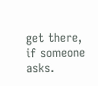get there, if someone asks.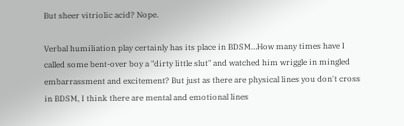But sheer vitriolic acid? Nope.

Verbal humiliation play certainly has its place in BDSM…How many times have I called some bent-over boy a "dirty little slut" and watched him wriggle in mingled embarrassment and excitement? But just as there are physical lines you don't cross in BDSM, I think there are mental and emotional lines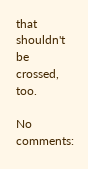that shouldn't be crossed, too.

No comments: